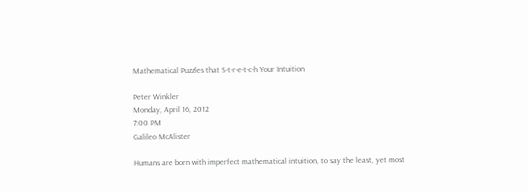Mathematical Puzzles that S-t-r-e-t-c-h Your Intuition

Peter Winkler
Monday, April 16, 2012
7:00 PM
Galileo McAlister

Humans are born with imperfect mathematical intuition, to say the least, yet most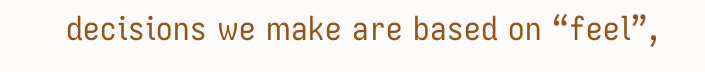decisions we make are based on “feel”,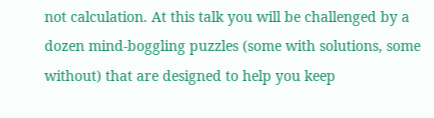not calculation. At this talk you will be challenged by a dozen mind-boggling puzzles (some with solutions, some without) that are designed to help you keep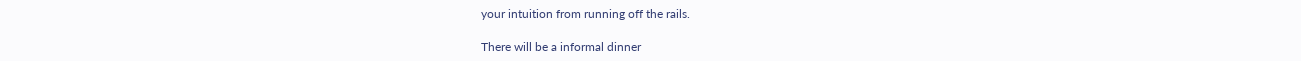your intuition from running off the rails.

There will be a informal dinner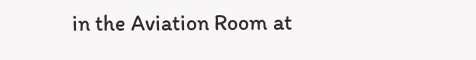in the Aviation Room at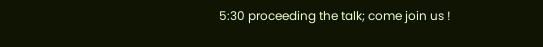5:30 proceeding the talk; come join us !